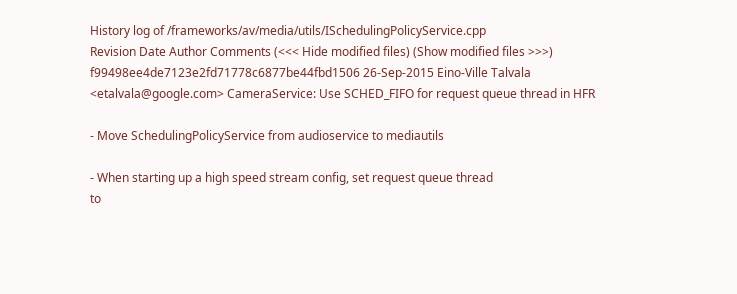History log of /frameworks/av/media/utils/ISchedulingPolicyService.cpp
Revision Date Author Comments (<<< Hide modified files) (Show modified files >>>)
f99498ee4de7123e2fd71778c6877be44fbd1506 26-Sep-2015 Eino-Ville Talvala <etalvala@google.com> CameraService: Use SCHED_FIFO for request queue thread in HFR

- Move SchedulingPolicyService from audioservice to mediautils

- When starting up a high speed stream config, set request queue thread
to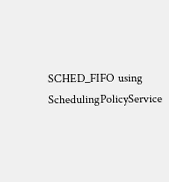SCHED_FIFO using SchedulingPolicyService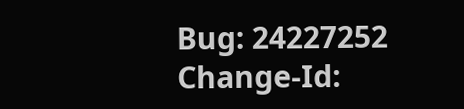Bug: 24227252
Change-Id: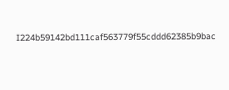I224b59142bd111caf563779f55cddd62385b9bac